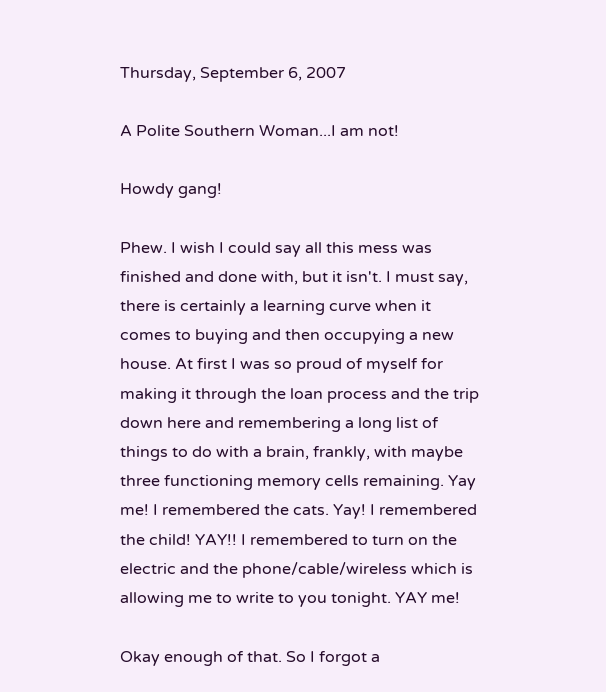Thursday, September 6, 2007

A Polite Southern Woman...I am not!

Howdy gang!

Phew. I wish I could say all this mess was finished and done with, but it isn't. I must say, there is certainly a learning curve when it comes to buying and then occupying a new house. At first I was so proud of myself for making it through the loan process and the trip down here and remembering a long list of things to do with a brain, frankly, with maybe three functioning memory cells remaining. Yay me! I remembered the cats. Yay! I remembered the child! YAY!! I remembered to turn on the electric and the phone/cable/wireless which is allowing me to write to you tonight. YAY me!

Okay enough of that. So I forgot a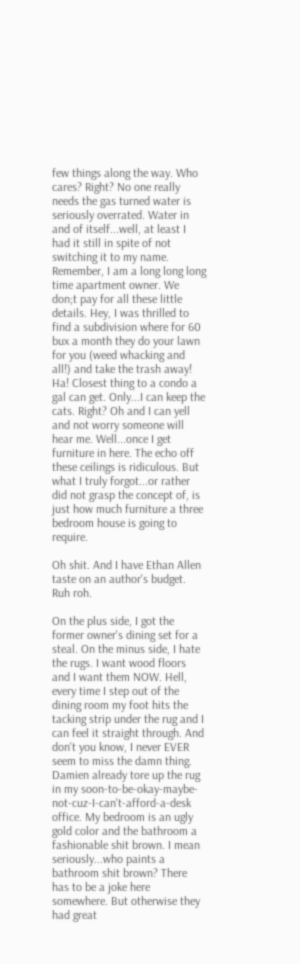few things along the way. Who cares? Right? No one really needs the gas turned water is seriously overrated. Water in and of itself...well, at least I had it still in spite of not switching it to my name. Remember, I am a long long long time apartment owner. We don;t pay for all these little details. Hey, I was thrilled to find a subdivision where for 60 bux a month they do your lawn for you (weed whacking and all!) and take the trash away! Ha! Closest thing to a condo a gal can get. Only...I can keep the cats. Right? Oh and I can yell and not worry someone will hear me. Well...once I get furniture in here. The echo off these ceilings is ridiculous. But what I truly forgot...or rather did not grasp the concept of, is just how much furniture a three bedroom house is going to require.

Oh shit. And I have Ethan Allen taste on an author's budget. Ruh roh.

On the plus side, I got the former owner's dining set for a steal. On the minus side, I hate the rugs. I want wood floors and I want them NOW. Hell, every time I step out of the dining room my foot hits the tacking strip under the rug and I can feel it straight through. And don't you know, I never EVER seem to miss the damn thing. Damien already tore up the rug in my soon-to-be-okay-maybe-not-cuz-I-can't-afford-a-desk office. My bedroom is an ugly gold color and the bathroom a fashionable shit brown. I mean seriously...who paints a bathroom shit brown? There has to be a joke here somewhere. But otherwise they had great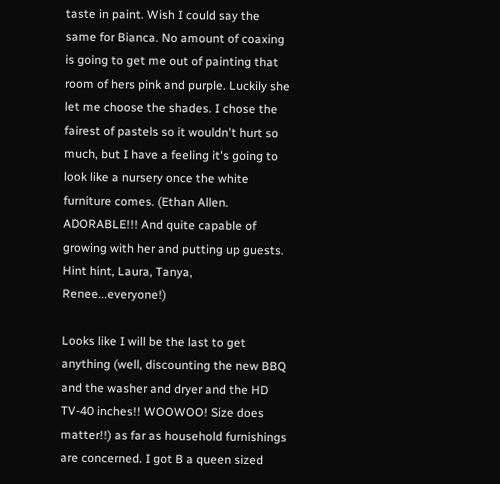taste in paint. Wish I could say the same for Bianca. No amount of coaxing is going to get me out of painting that room of hers pink and purple. Luckily she let me choose the shades. I chose the fairest of pastels so it wouldn't hurt so much, but I have a feeling it's going to look like a nursery once the white furniture comes. (Ethan Allen. ADORABLE!!! And quite capable of growing with her and putting up guests. Hint hint, Laura, Tanya, Renee...everyone!)

Looks like I will be the last to get anything (well, discounting the new BBQ and the washer and dryer and the HD TV-40 inches!! WOOWOO! Size does matter!!) as far as household furnishings are concerned. I got B a queen sized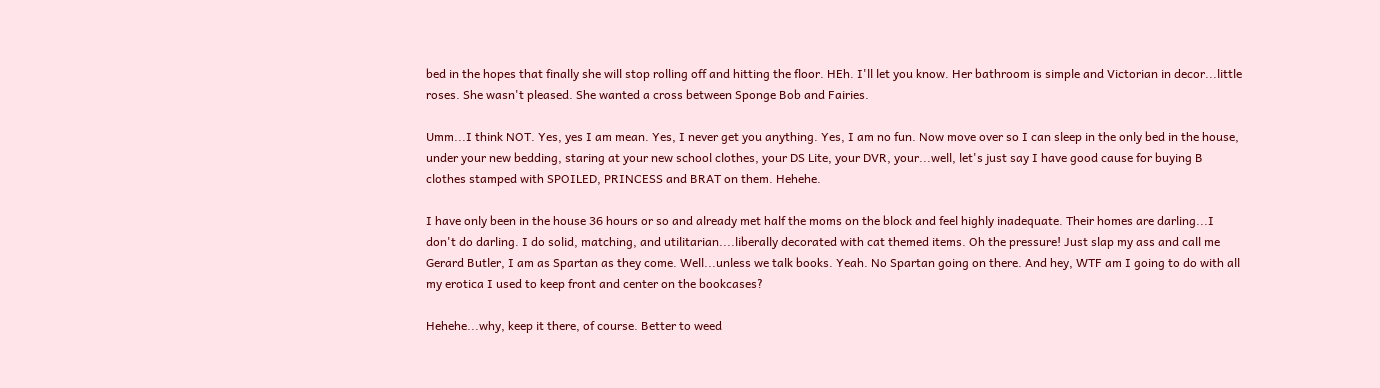bed in the hopes that finally she will stop rolling off and hitting the floor. HEh. I'll let you know. Her bathroom is simple and Victorian in decor...little roses. She wasn't pleased. She wanted a cross between Sponge Bob and Fairies.

Umm...I think NOT. Yes, yes I am mean. Yes, I never get you anything. Yes, I am no fun. Now move over so I can sleep in the only bed in the house, under your new bedding, staring at your new school clothes, your DS Lite, your DVR, your...well, let's just say I have good cause for buying B clothes stamped with SPOILED, PRINCESS and BRAT on them. Hehehe.

I have only been in the house 36 hours or so and already met half the moms on the block and feel highly inadequate. Their homes are darling...I don't do darling. I do solid, matching, and utilitarian....liberally decorated with cat themed items. Oh the pressure! Just slap my ass and call me Gerard Butler, I am as Spartan as they come. Well...unless we talk books. Yeah. No Spartan going on there. And hey, WTF am I going to do with all my erotica I used to keep front and center on the bookcases?

Hehehe...why, keep it there, of course. Better to weed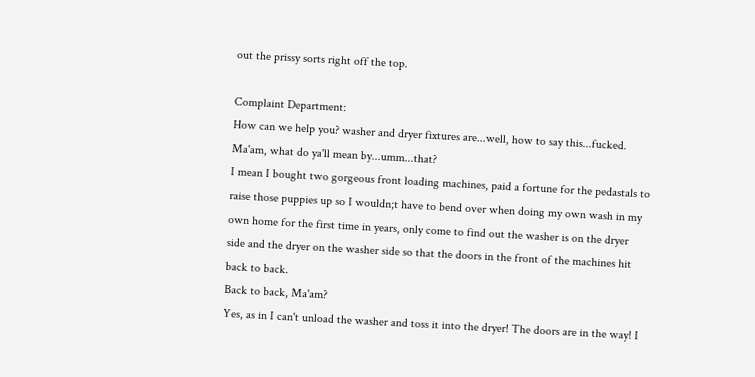out the prissy sorts right off the top.

Complaint Department:
How can we help you? washer and dryer fixtures are...well, how to say this...fucked.
Ma'am, what do ya'll mean by...umm...that?
I mean I bought two gorgeous front loading machines, paid a fortune for the pedastals to raise those puppies up so I wouldn;t have to bend over when doing my own wash in my own home for the first time in years, only come to find out the washer is on the dryer side and the dryer on the washer side so that the doors in the front of the machines hit back to back.
Back to back, Ma'am?
Yes, as in I can't unload the washer and toss it into the dryer! The doors are in the way! I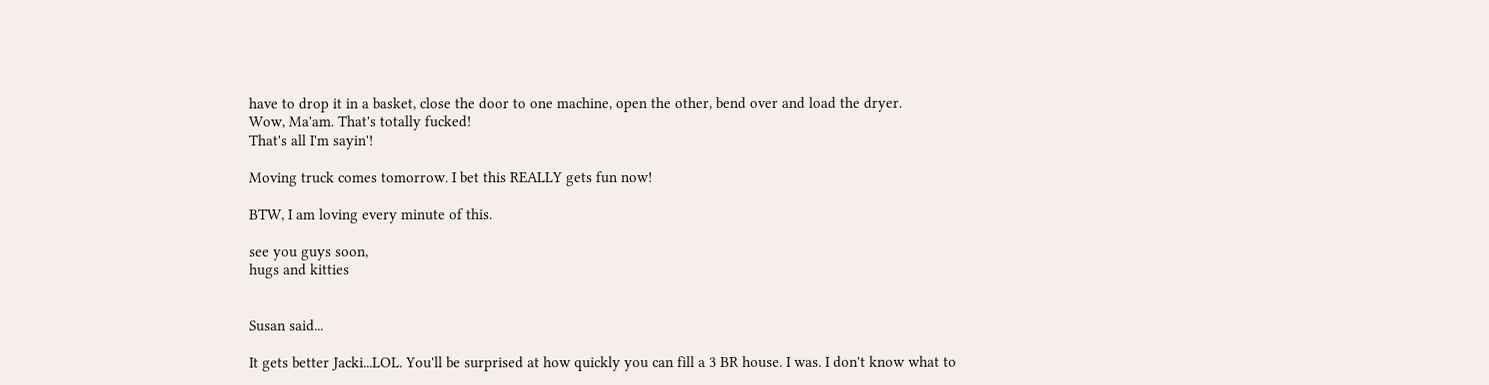have to drop it in a basket, close the door to one machine, open the other, bend over and load the dryer.
Wow, Ma'am. That's totally fucked!
That's all I'm sayin'!

Moving truck comes tomorrow. I bet this REALLY gets fun now!

BTW, I am loving every minute of this.

see you guys soon,
hugs and kitties


Susan said...

It gets better Jacki...LOL. You'll be surprised at how quickly you can fill a 3 BR house. I was. I don't know what to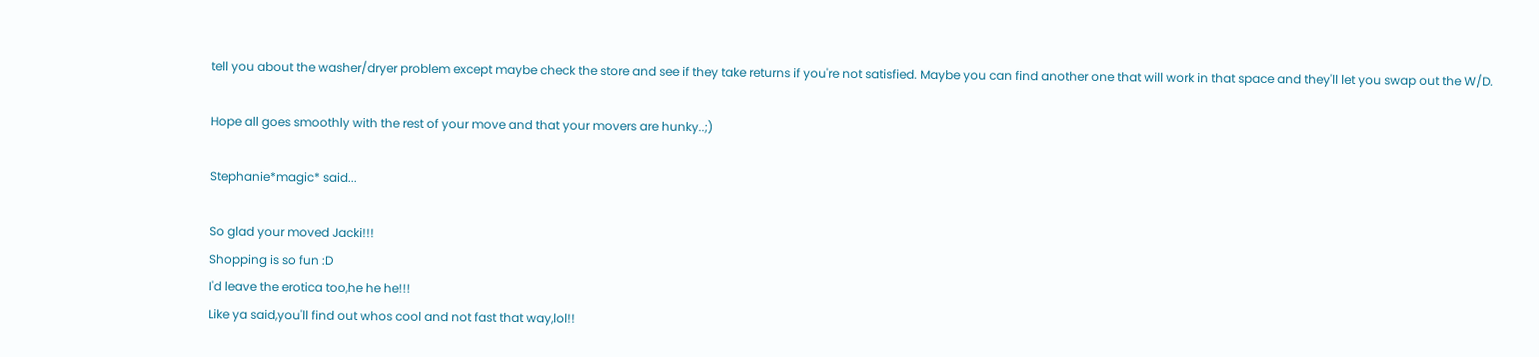tell you about the washer/dryer problem except maybe check the store and see if they take returns if you're not satisfied. Maybe you can find another one that will work in that space and they'll let you swap out the W/D.

Hope all goes smoothly with the rest of your move and that your movers are hunky..;)

Stephanie*magic* said...

So glad your moved Jacki!!!
Shopping is so fun :D
I'd leave the erotica too,he he he!!!
Like ya said,you'll find out whos cool and not fast that way,lol!!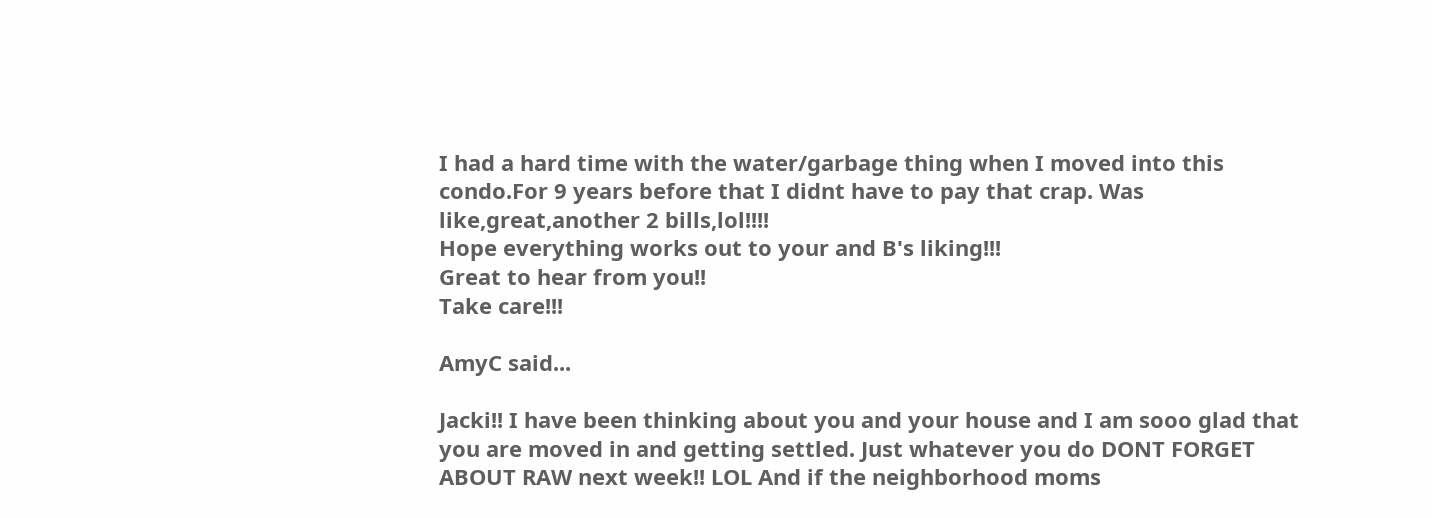I had a hard time with the water/garbage thing when I moved into this condo.For 9 years before that I didnt have to pay that crap. Was like,great,another 2 bills,lol!!!!
Hope everything works out to your and B's liking!!!
Great to hear from you!!
Take care!!!

AmyC said...

Jacki!! I have been thinking about you and your house and I am sooo glad that you are moved in and getting settled. Just whatever you do DONT FORGET ABOUT RAW next week!! LOL And if the neighborhood moms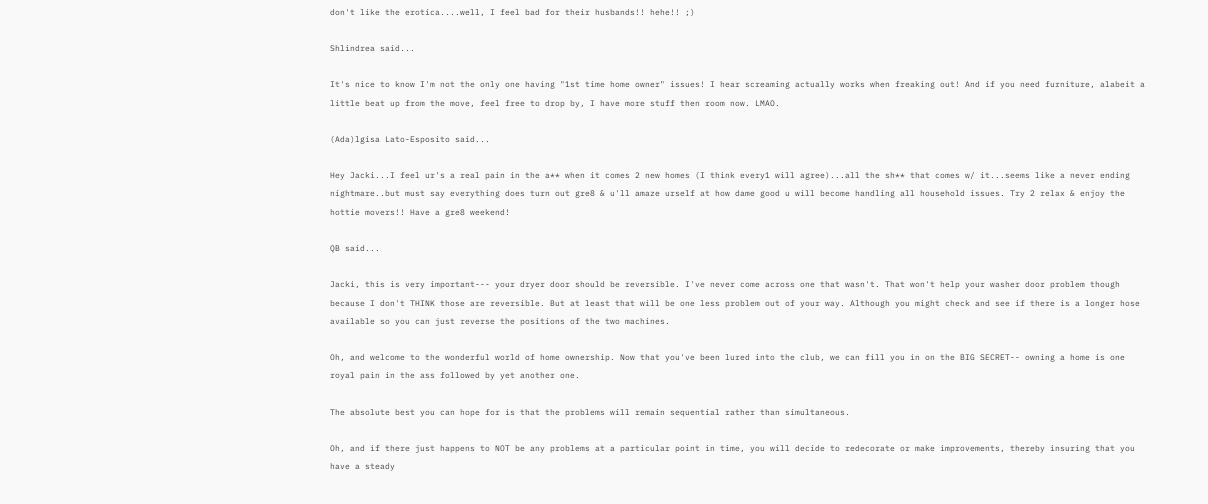don't like the erotica....well, I feel bad for their husbands!! hehe!! ;)

Shlindrea said...

It's nice to know I'm not the only one having "1st time home owner" issues! I hear screaming actually works when freaking out! And if you need furniture, alabeit a little beat up from the move, feel free to drop by, I have more stuff then room now. LMAO.

(Ada)lgisa Lato-Esposito said...

Hey Jacki...I feel ur's a real pain in the a** when it comes 2 new homes (I think every1 will agree)...all the sh** that comes w/ it...seems like a never ending nightmare..but must say everything does turn out gre8 & u'll amaze urself at how dame good u will become handling all household issues. Try 2 relax & enjoy the hottie movers!! Have a gre8 weekend!

QB said...

Jacki, this is very important--- your dryer door should be reversible. I've never come across one that wasn't. That won't help your washer door problem though because I don't THINK those are reversible. But at least that will be one less problem out of your way. Although you might check and see if there is a longer hose available so you can just reverse the positions of the two machines.

Oh, and welcome to the wonderful world of home ownership. Now that you've been lured into the club, we can fill you in on the BIG SECRET-- owning a home is one royal pain in the ass followed by yet another one.

The absolute best you can hope for is that the problems will remain sequential rather than simultaneous.

Oh, and if there just happens to NOT be any problems at a particular point in time, you will decide to redecorate or make improvements, thereby insuring that you have a steady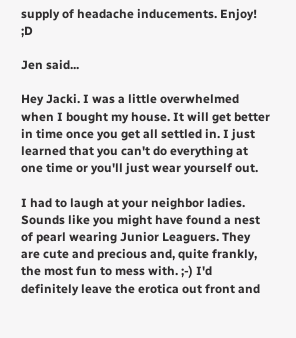supply of headache inducements. Enjoy! ;D

Jen said...

Hey Jacki. I was a little overwhelmed when I bought my house. It will get better in time once you get all settled in. I just learned that you can't do everything at one time or you'll just wear yourself out.

I had to laugh at your neighbor ladies. Sounds like you might have found a nest of pearl wearing Junior Leaguers. They are cute and precious and, quite frankly, the most fun to mess with. ;-) I'd definitely leave the erotica out front and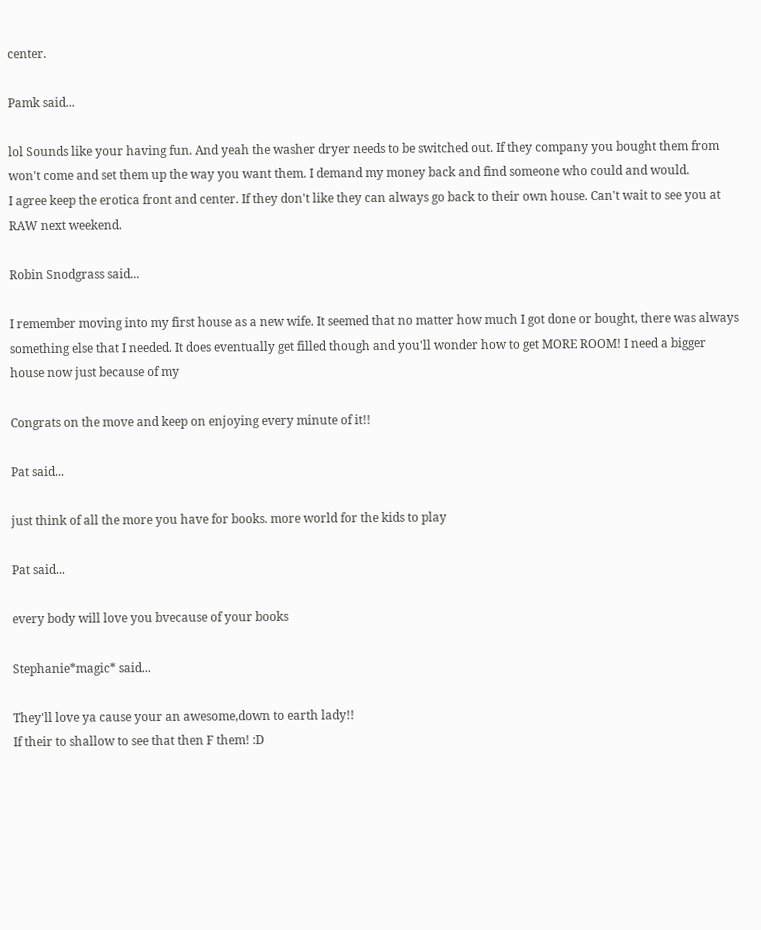center.

Pamk said...

lol Sounds like your having fun. And yeah the washer dryer needs to be switched out. If they company you bought them from won't come and set them up the way you want them. I demand my money back and find someone who could and would.
I agree keep the erotica front and center. If they don't like they can always go back to their own house. Can't wait to see you at RAW next weekend.

Robin Snodgrass said...

I remember moving into my first house as a new wife. It seemed that no matter how much I got done or bought, there was always something else that I needed. It does eventually get filled though and you'll wonder how to get MORE ROOM! I need a bigger house now just because of my

Congrats on the move and keep on enjoying every minute of it!!

Pat said...

just think of all the more you have for books. more world for the kids to play

Pat said...

every body will love you bvecause of your books

Stephanie*magic* said...

They'll love ya cause your an awesome,down to earth lady!!
If their to shallow to see that then F them! :D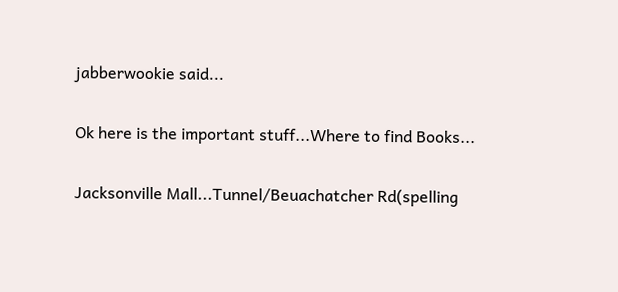jabberwookie said...

Ok here is the important stuff...Where to find Books...

Jacksonville Mall...Tunnel/Beuachatcher Rd(spelling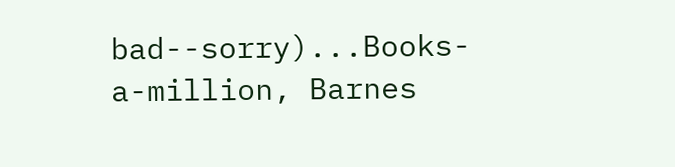bad--sorry)...Books-a-million, Barnes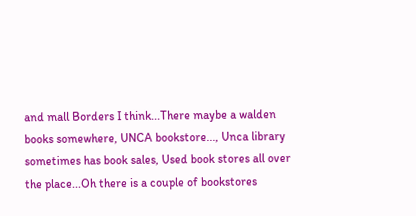and mall Borders I think...There maybe a walden books somewhere, UNCA bookstore..., Unca library sometimes has book sales, Used book stores all over the place...Oh there is a couple of bookstores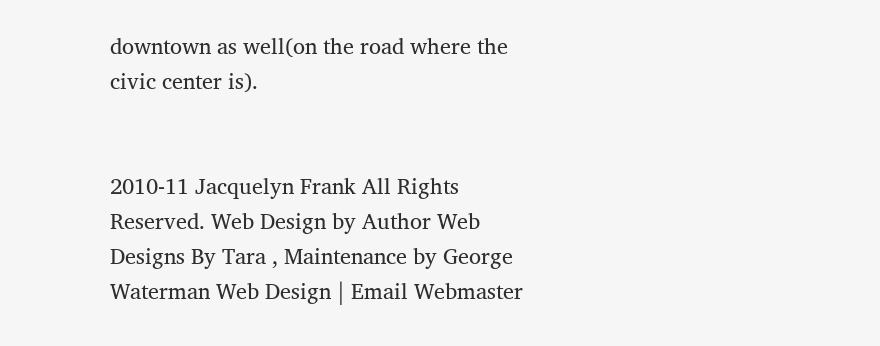downtown as well(on the road where the civic center is).


2010-11 Jacquelyn Frank All Rights Reserved. Web Design by Author Web Designs By Tara , Maintenance by George Waterman Web Design | Email Webmaster